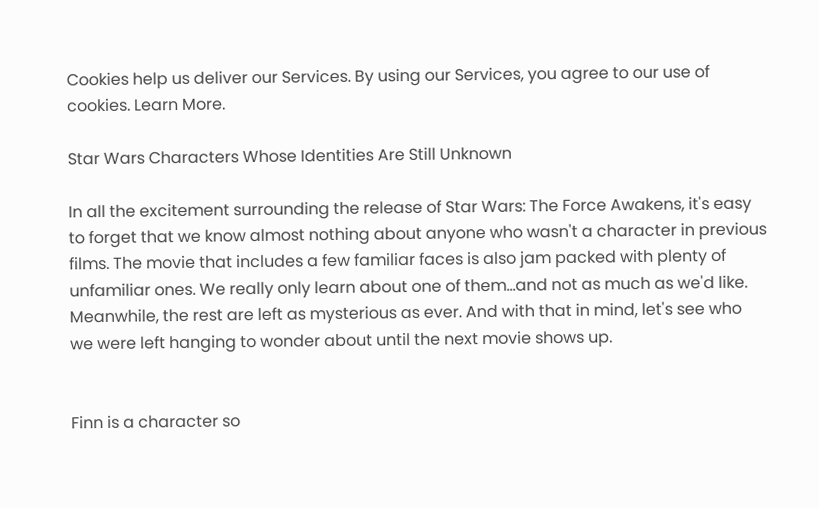Cookies help us deliver our Services. By using our Services, you agree to our use of cookies. Learn More.

Star Wars Characters Whose Identities Are Still Unknown

In all the excitement surrounding the release of Star Wars: The Force Awakens, it's easy to forget that we know almost nothing about anyone who wasn't a character in previous films. The movie that includes a few familiar faces is also jam packed with plenty of unfamiliar ones. We really only learn about one of them...and not as much as we'd like. Meanwhile, the rest are left as mysterious as ever. And with that in mind, let's see who we were left hanging to wonder about until the next movie shows up.


Finn is a character so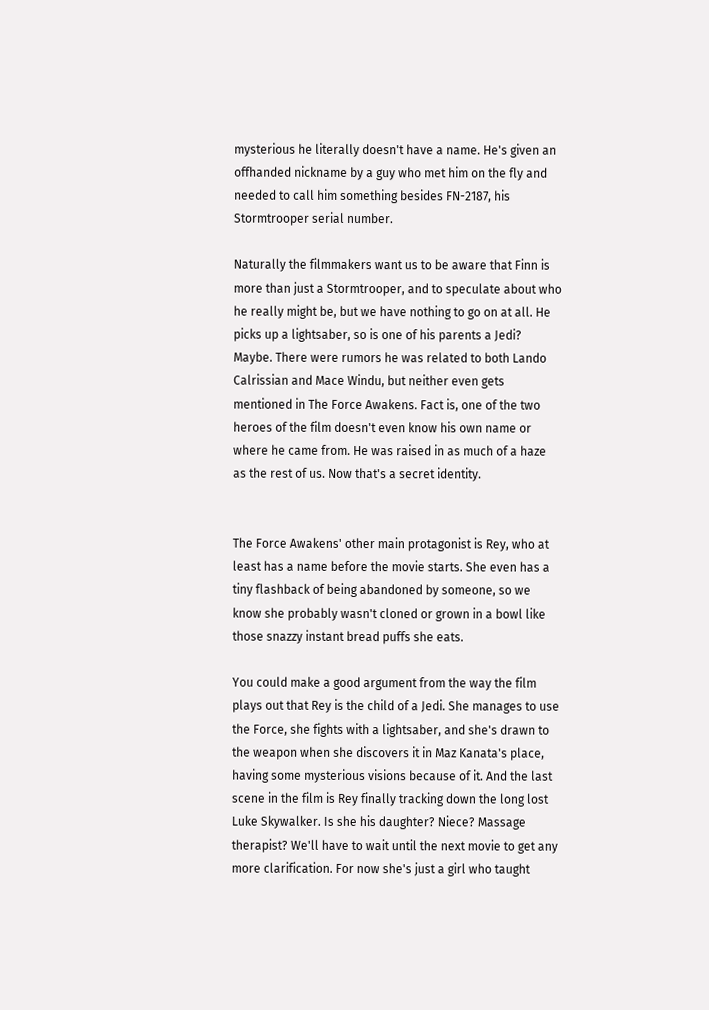mysterious he literally doesn't have a name. He's given an offhanded nickname by a guy who met him on the fly and needed to call him something besides FN-2187, his Stormtrooper serial number.

Naturally the filmmakers want us to be aware that Finn is more than just a Stormtrooper, and to speculate about who he really might be, but we have nothing to go on at all. He picks up a lightsaber, so is one of his parents a Jedi? Maybe. There were rumors he was related to both Lando Calrissian and Mace Windu, but neither even gets mentioned in The Force Awakens. Fact is, one of the two heroes of the film doesn't even know his own name or where he came from. He was raised in as much of a haze as the rest of us. Now that's a secret identity.


The Force Awakens' other main protagonist is Rey, who at least has a name before the movie starts. She even has a tiny flashback of being abandoned by someone, so we know she probably wasn't cloned or grown in a bowl like those snazzy instant bread puffs she eats.

You could make a good argument from the way the film plays out that Rey is the child of a Jedi. She manages to use the Force, she fights with a lightsaber, and she's drawn to the weapon when she discovers it in Maz Kanata's place, having some mysterious visions because of it. And the last scene in the film is Rey finally tracking down the long lost Luke Skywalker. Is she his daughter? Niece? Massage therapist? We'll have to wait until the next movie to get any more clarification. For now she's just a girl who taught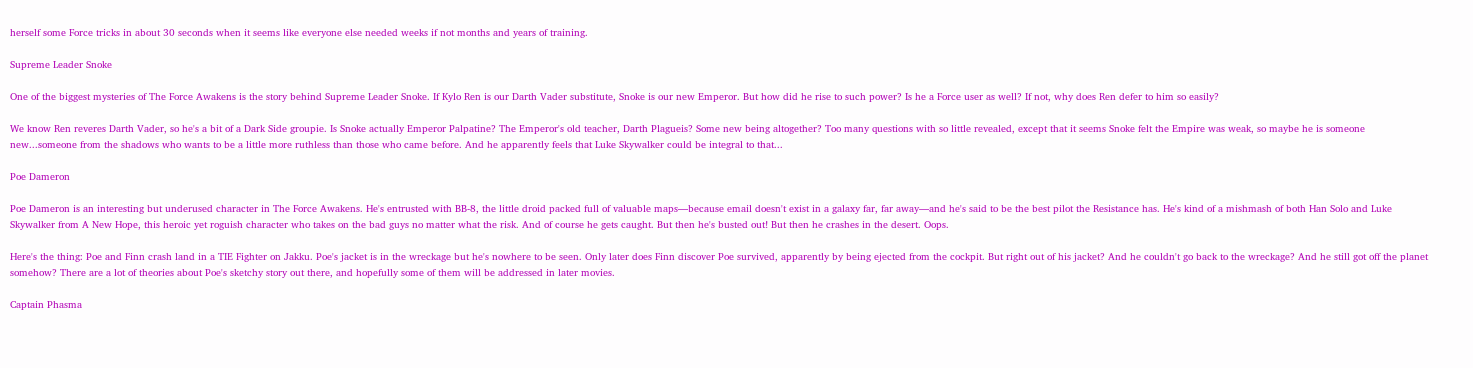herself some Force tricks in about 30 seconds when it seems like everyone else needed weeks if not months and years of training.

Supreme Leader Snoke

One of the biggest mysteries of The Force Awakens is the story behind Supreme Leader Snoke. If Kylo Ren is our Darth Vader substitute, Snoke is our new Emperor. But how did he rise to such power? Is he a Force user as well? If not, why does Ren defer to him so easily?

We know Ren reveres Darth Vader, so he's a bit of a Dark Side groupie. Is Snoke actually Emperor Palpatine? The Emperor's old teacher, Darth Plagueis? Some new being altogether? Too many questions with so little revealed, except that it seems Snoke felt the Empire was weak, so maybe he is someone new...someone from the shadows who wants to be a little more ruthless than those who came before. And he apparently feels that Luke Skywalker could be integral to that...

Poe Dameron

Poe Dameron is an interesting but underused character in The Force Awakens. He's entrusted with BB-8, the little droid packed full of valuable maps—because email doesn't exist in a galaxy far, far away—and he's said to be the best pilot the Resistance has. He's kind of a mishmash of both Han Solo and Luke Skywalker from A New Hope, this heroic yet roguish character who takes on the bad guys no matter what the risk. And of course he gets caught. But then he's busted out! But then he crashes in the desert. Oops.

Here's the thing: Poe and Finn crash land in a TIE Fighter on Jakku. Poe's jacket is in the wreckage but he's nowhere to be seen. Only later does Finn discover Poe survived, apparently by being ejected from the cockpit. But right out of his jacket? And he couldn't go back to the wreckage? And he still got off the planet somehow? There are a lot of theories about Poe's sketchy story out there, and hopefully some of them will be addressed in later movies.

Captain Phasma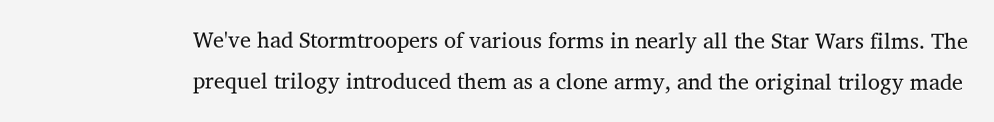We've had Stormtroopers of various forms in nearly all the Star Wars films. The prequel trilogy introduced them as a clone army, and the original trilogy made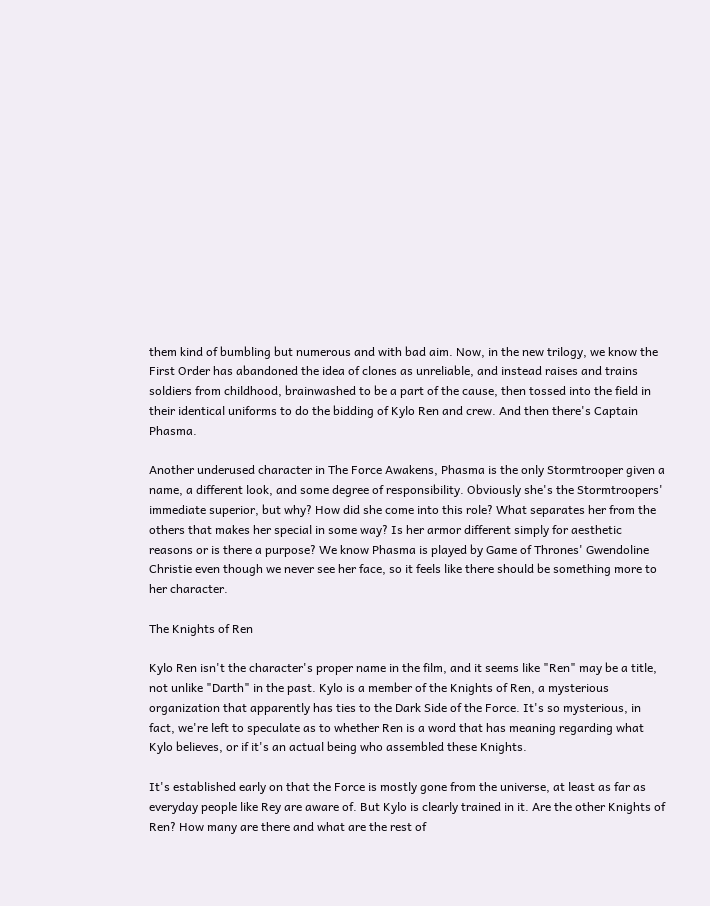them kind of bumbling but numerous and with bad aim. Now, in the new trilogy, we know the First Order has abandoned the idea of clones as unreliable, and instead raises and trains soldiers from childhood, brainwashed to be a part of the cause, then tossed into the field in their identical uniforms to do the bidding of Kylo Ren and crew. And then there's Captain Phasma.

Another underused character in The Force Awakens, Phasma is the only Stormtrooper given a name, a different look, and some degree of responsibility. Obviously she's the Stormtroopers' immediate superior, but why? How did she come into this role? What separates her from the others that makes her special in some way? Is her armor different simply for aesthetic reasons or is there a purpose? We know Phasma is played by Game of Thrones' Gwendoline Christie even though we never see her face, so it feels like there should be something more to her character.

The Knights of Ren

Kylo Ren isn't the character's proper name in the film, and it seems like "Ren" may be a title, not unlike "Darth" in the past. Kylo is a member of the Knights of Ren, a mysterious organization that apparently has ties to the Dark Side of the Force. It's so mysterious, in fact, we're left to speculate as to whether Ren is a word that has meaning regarding what Kylo believes, or if it's an actual being who assembled these Knights.

It's established early on that the Force is mostly gone from the universe, at least as far as everyday people like Rey are aware of. But Kylo is clearly trained in it. Are the other Knights of Ren? How many are there and what are the rest of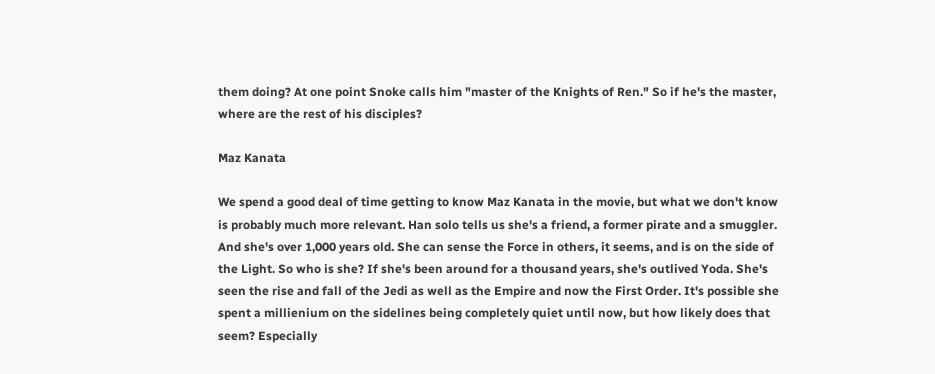them doing? At one point Snoke calls him "master of the Knights of Ren." So if he's the master, where are the rest of his disciples?

Maz Kanata

We spend a good deal of time getting to know Maz Kanata in the movie, but what we don't know is probably much more relevant. Han solo tells us she's a friend, a former pirate and a smuggler. And she's over 1,000 years old. She can sense the Force in others, it seems, and is on the side of the Light. So who is she? If she's been around for a thousand years, she's outlived Yoda. She's seen the rise and fall of the Jedi as well as the Empire and now the First Order. It's possible she spent a millienium on the sidelines being completely quiet until now, but how likely does that seem? Especially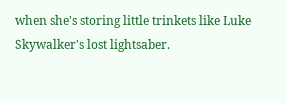when she's storing little trinkets like Luke Skywalker's lost lightsaber.